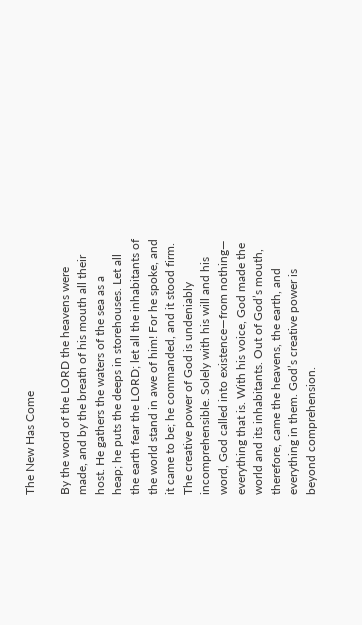The New Has Come

By the word of the LORD the heavens were
made, and by the breath of his mouth all their
host. He gathers the waters of the sea as a
heap; he puts the deeps in storehouses. Let all
the earth fear the LORD; let all the inhabitants of
the world stand in awe of him! For he spoke, and
it came to be; he commanded, and it stood firm.
The creative power of God is undeniably
incomprehensible. Solely with his will and his
word, God called into existence—from nothing—
everything that is. With his voice, God made the
world and its inhabitants. Out of God’s mouth,
therefore, came the heavens, the earth, and
everything in them. God’s creative power is
beyond comprehension.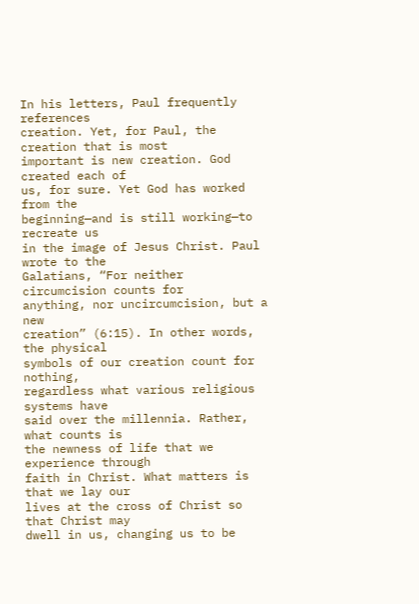In his letters, Paul frequently references
creation. Yet, for Paul, the creation that is most
important is new creation. God created each of
us, for sure. Yet God has worked from the
beginning—and is still working—to recreate us
in the image of Jesus Christ. Paul wrote to the
Galatians, “For neither circumcision counts for
anything, nor uncircumcision, but a new
creation” (6:15). In other words, the physical
symbols of our creation count for nothing,
regardless what various religious systems have
said over the millennia. Rather, what counts is
the newness of life that we experience through
faith in Christ. What matters is that we lay our
lives at the cross of Christ so that Christ may
dwell in us, changing us to be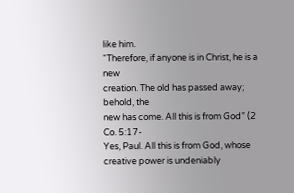like him.
“Therefore, if anyone is in Christ, he is a new
creation. The old has passed away; behold, the
new has come. All this is from God” (2 Co. 5:17-
Yes, Paul. All this is from God, whose
creative power is undeniably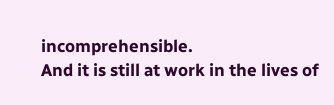incomprehensible.
And it is still at work in the lives of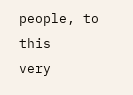people, to this
very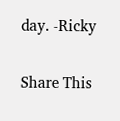day. -Ricky

Share This